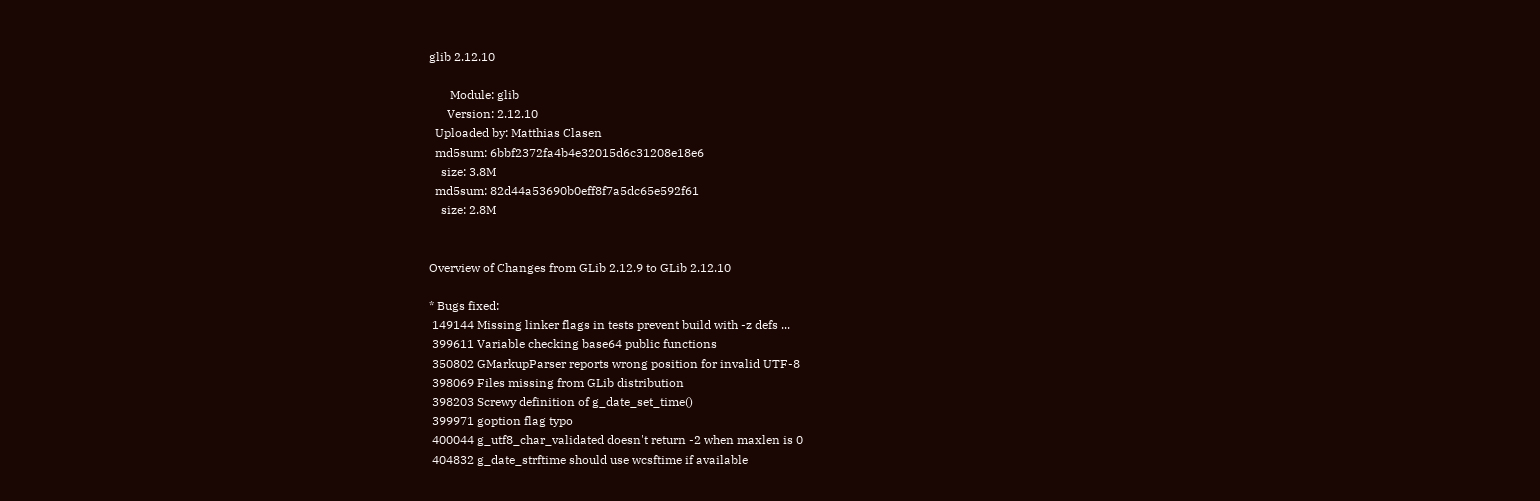glib 2.12.10

       Module: glib
      Version: 2.12.10
  Uploaded by: Matthias Clasen
  md5sum: 6bbf2372fa4b4e32015d6c31208e18e6
    size: 3.8M
  md5sum: 82d44a53690b0eff8f7a5dc65e592f61
    size: 2.8M


Overview of Changes from GLib 2.12.9 to GLib 2.12.10

* Bugs fixed:
 149144 Missing linker flags in tests prevent build with -z defs ...
 399611 Variable checking base64 public functions
 350802 GMarkupParser reports wrong position for invalid UTF-8
 398069 Files missing from GLib distribution
 398203 Screwy definition of g_date_set_time()
 399971 goption flag typo
 400044 g_utf8_char_validated doesn't return -2 when maxlen is 0
 404832 g_date_strftime should use wcsftime if available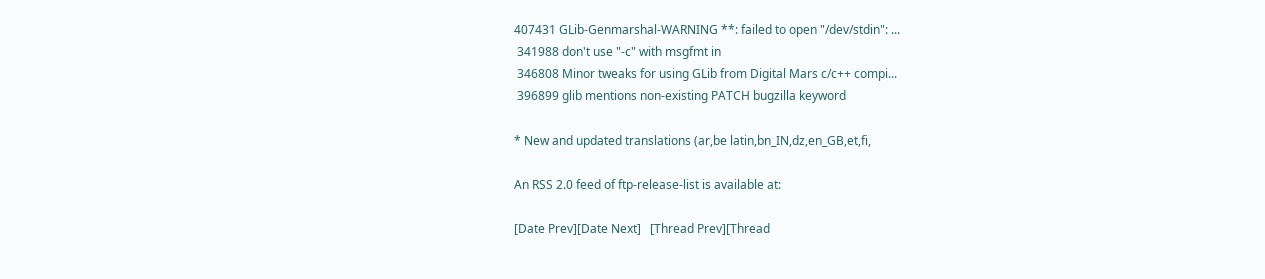407431 GLib-Genmarshal-WARNING **: failed to open "/dev/stdin": ...
 341988 don't use "-c" with msgfmt in
 346808 Minor tweaks for using GLib from Digital Mars c/c++ compi...
 396899 glib mentions non-existing PATCH bugzilla keyword

* New and updated translations (ar,be latin,bn_IN,dz,en_GB,et,fi,

An RSS 2.0 feed of ftp-release-list is available at:

[Date Prev][Date Next]   [Thread Prev][Thread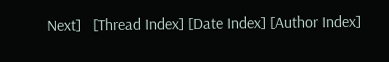Next]   [Thread Index] [Date Index] [Author Index]